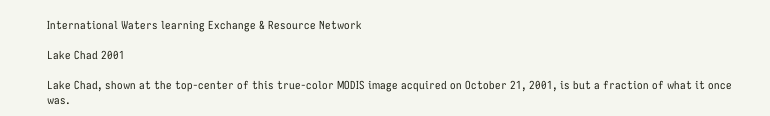International Waters learning Exchange & Resource Network

Lake Chad 2001

Lake Chad, shown at the top-center of this true-color MODIS image acquired on October 21, 2001, is but a fraction of what it once was.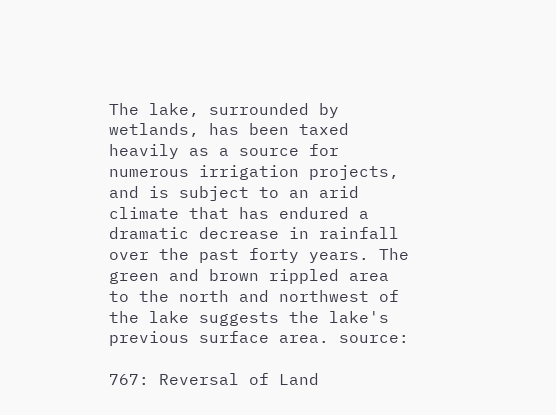The lake, surrounded by wetlands, has been taxed heavily as a source for numerous irrigation projects, and is subject to an arid climate that has endured a dramatic decrease in rainfall over the past forty years. The green and brown rippled area to the north and northwest of the lake suggests the lake's previous surface area. source:

767: Reversal of Land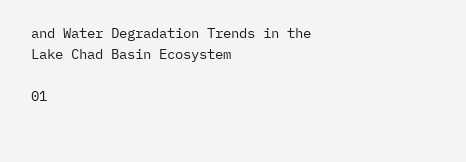and Water Degradation Trends in the Lake Chad Basin Ecosystem

01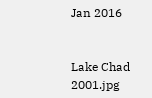Jan 2016


Lake Chad 2001.jpg